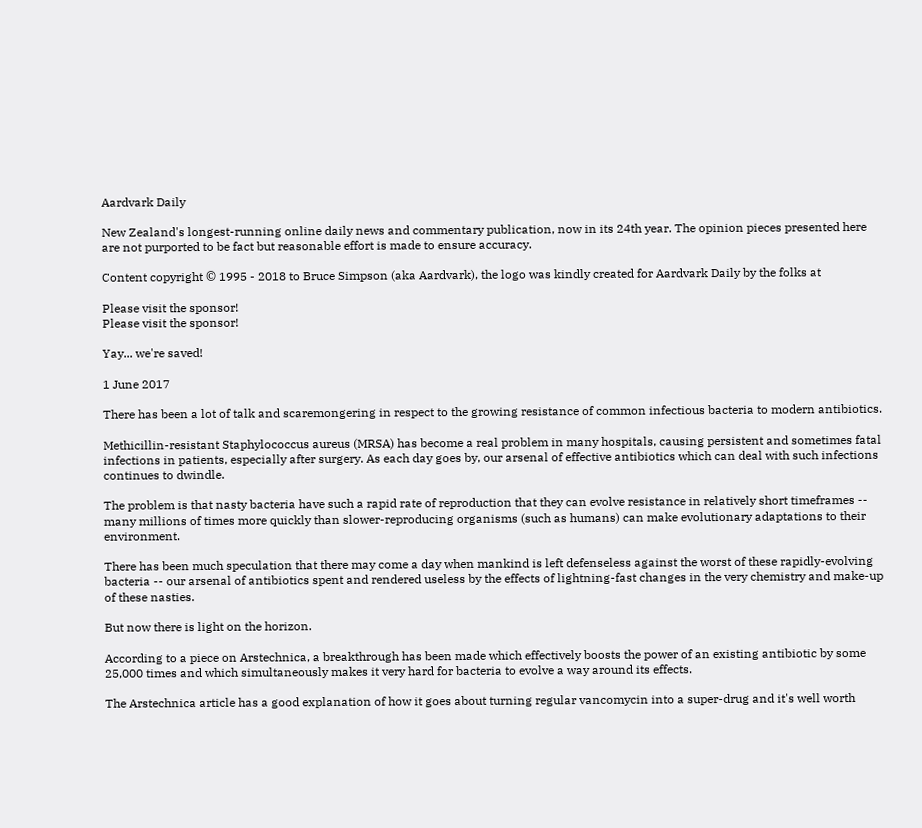Aardvark Daily

New Zealand's longest-running online daily news and commentary publication, now in its 24th year. The opinion pieces presented here are not purported to be fact but reasonable effort is made to ensure accuracy.

Content copyright © 1995 - 2018 to Bruce Simpson (aka Aardvark), the logo was kindly created for Aardvark Daily by the folks at

Please visit the sponsor!
Please visit the sponsor!

Yay... we're saved!

1 June 2017

There has been a lot of talk and scaremongering in respect to the growing resistance of common infectious bacteria to modern antibiotics.

Methicillin-resistant Staphylococcus aureus (MRSA) has become a real problem in many hospitals, causing persistent and sometimes fatal infections in patients, especially after surgery. As each day goes by, our arsenal of effective antibiotics which can deal with such infections continues to dwindle.

The problem is that nasty bacteria have such a rapid rate of reproduction that they can evolve resistance in relatively short timeframes -- many millions of times more quickly than slower-reproducing organisms (such as humans) can make evolutionary adaptations to their environment.

There has been much speculation that there may come a day when mankind is left defenseless against the worst of these rapidly-evolving bacteria -- our arsenal of antibiotics spent and rendered useless by the effects of lightning-fast changes in the very chemistry and make-up of these nasties.

But now there is light on the horizon.

According to a piece on Arstechnica, a breakthrough has been made which effectively boosts the power of an existing antibiotic by some 25,000 times and which simultaneously makes it very hard for bacteria to evolve a way around its effects.

The Arstechnica article has a good explanation of how it goes about turning regular vancomycin into a super-drug and it's well worth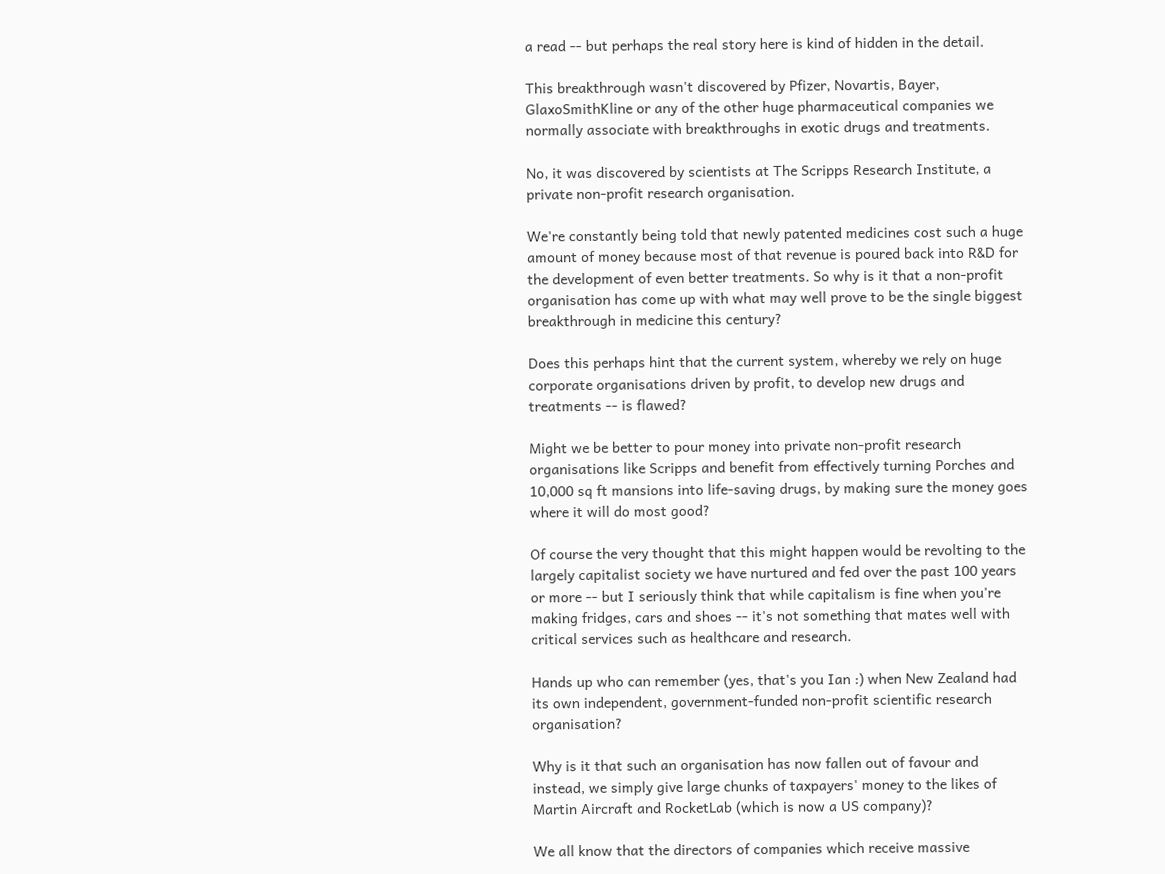a read -- but perhaps the real story here is kind of hidden in the detail.

This breakthrough wasn't discovered by Pfizer, Novartis, Bayer, GlaxoSmithKline or any of the other huge pharmaceutical companies we normally associate with breakthroughs in exotic drugs and treatments.

No, it was discovered by scientists at The Scripps Research Institute, a private non-profit research organisation.

We're constantly being told that newly patented medicines cost such a huge amount of money because most of that revenue is poured back into R&D for the development of even better treatments. So why is it that a non-profit organisation has come up with what may well prove to be the single biggest breakthrough in medicine this century?

Does this perhaps hint that the current system, whereby we rely on huge corporate organisations driven by profit, to develop new drugs and treatments -- is flawed?

Might we be better to pour money into private non-profit research organisations like Scripps and benefit from effectively turning Porches and 10,000 sq ft mansions into life-saving drugs, by making sure the money goes where it will do most good?

Of course the very thought that this might happen would be revolting to the largely capitalist society we have nurtured and fed over the past 100 years or more -- but I seriously think that while capitalism is fine when you're making fridges, cars and shoes -- it's not something that mates well with critical services such as healthcare and research.

Hands up who can remember (yes, that's you Ian :) when New Zealand had its own independent, government-funded non-profit scientific research organisation?

Why is it that such an organisation has now fallen out of favour and instead, we simply give large chunks of taxpayers' money to the likes of Martin Aircraft and RocketLab (which is now a US company)?

We all know that the directors of companies which receive massive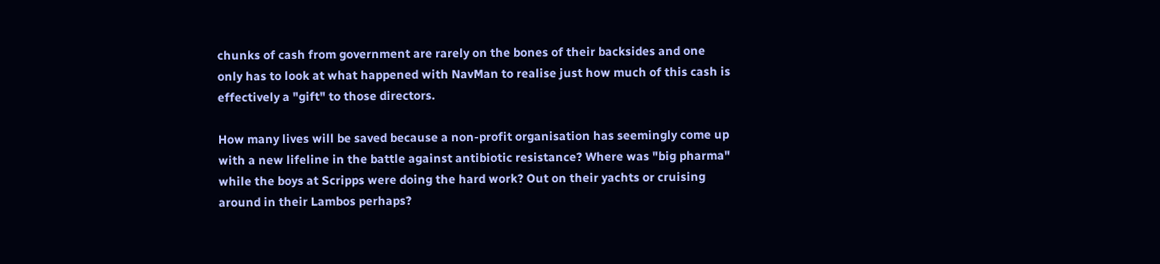chunks of cash from government are rarely on the bones of their backsides and one only has to look at what happened with NavMan to realise just how much of this cash is effectively a "gift" to those directors.

How many lives will be saved because a non-profit organisation has seemingly come up with a new lifeline in the battle against antibiotic resistance? Where was "big pharma" while the boys at Scripps were doing the hard work? Out on their yachts or cruising around in their Lambos perhaps?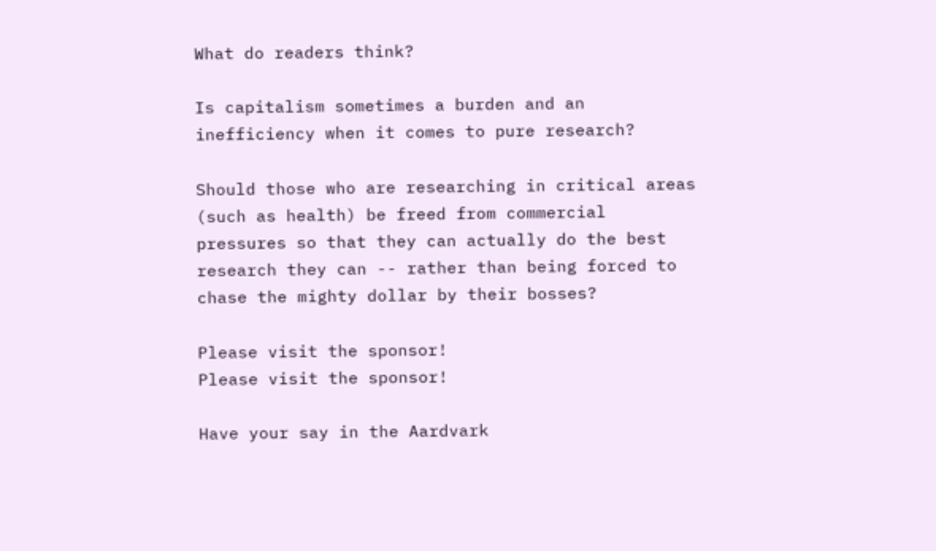What do readers think?

Is capitalism sometimes a burden and an inefficiency when it comes to pure research?

Should those who are researching in critical areas (such as health) be freed from commercial pressures so that they can actually do the best research they can -- rather than being forced to chase the mighty dollar by their bosses?

Please visit the sponsor!
Please visit the sponsor!

Have your say in the Aardvark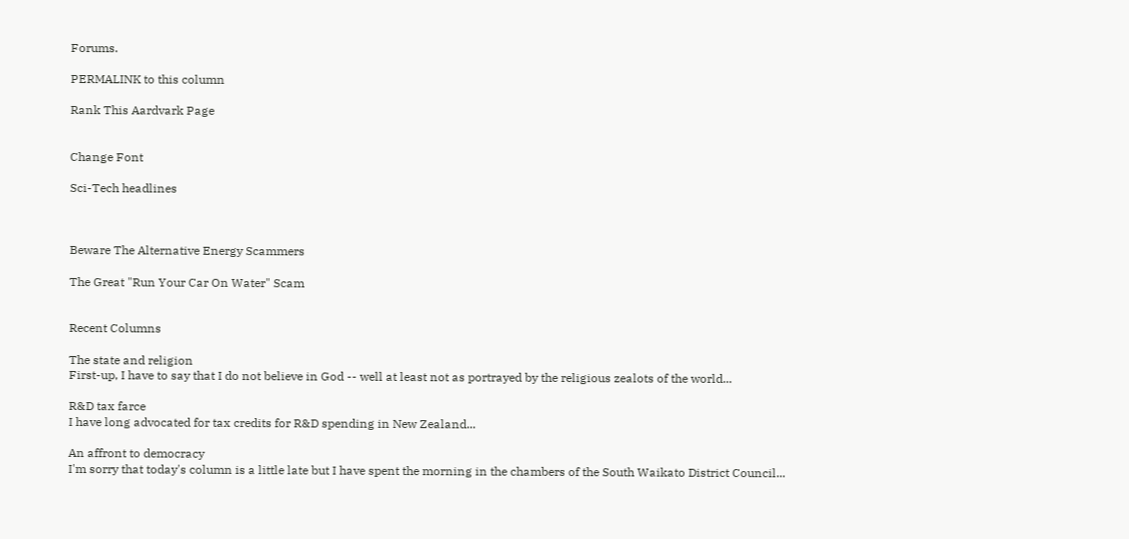Forums.

PERMALINK to this column

Rank This Aardvark Page


Change Font

Sci-Tech headlines



Beware The Alternative Energy Scammers

The Great "Run Your Car On Water" Scam


Recent Columns

The state and religion
First-up, I have to say that I do not believe in God -- well at least not as portrayed by the religious zealots of the world...

R&D tax farce
I have long advocated for tax credits for R&D spending in New Zealand...

An affront to democracy
I'm sorry that today's column is a little late but I have spent the morning in the chambers of the South Waikato District Council...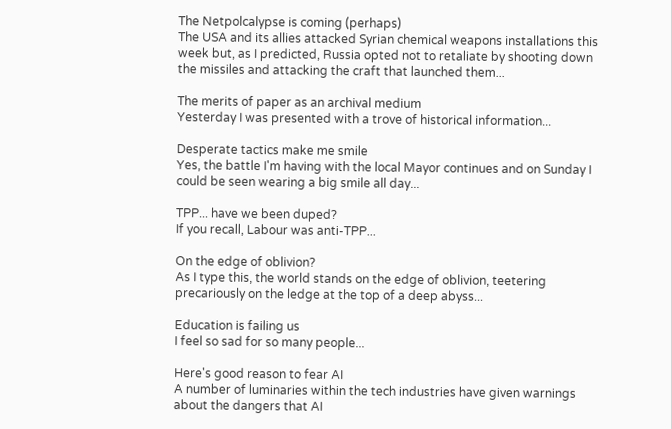The Netpolcalypse is coming (perhaps)
The USA and its allies attacked Syrian chemical weapons installations this week but, as I predicted, Russia opted not to retaliate by shooting down the missiles and attacking the craft that launched them...

The merits of paper as an archival medium
Yesterday I was presented with a trove of historical information...

Desperate tactics make me smile
Yes, the battle I'm having with the local Mayor continues and on Sunday I could be seen wearing a big smile all day...

TPP... have we been duped?
If you recall, Labour was anti-TPP...

On the edge of oblivion?
As I type this, the world stands on the edge of oblivion, teetering precariously on the ledge at the top of a deep abyss...

Education is failing us
I feel so sad for so many people...

Here's good reason to fear AI
A number of luminaries within the tech industries have given warnings about the dangers that AI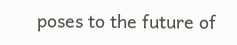poses to the future of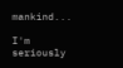mankind...

I'm seriously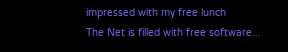impressed with my free lunch
The Net is filled with free software...